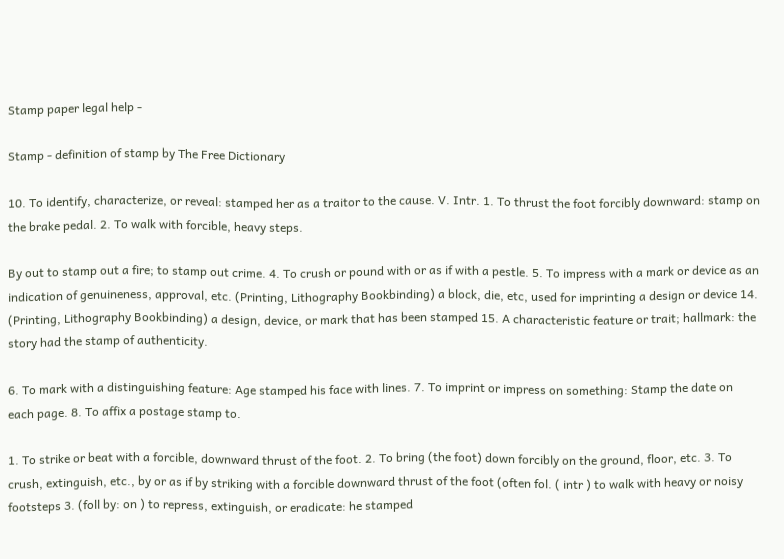Stamp paper legal help -

Stamp - definition of stamp by The Free Dictionary

10. To identify, characterize, or reveal: stamped her as a traitor to the cause. V. Intr. 1. To thrust the foot forcibly downward: stamp on the brake pedal. 2. To walk with forcible, heavy steps.

By out to stamp out a fire; to stamp out crime. 4. To crush or pound with or as if with a pestle. 5. To impress with a mark or device as an indication of genuineness, approval, etc. (Printing, Lithography Bookbinding) a block, die, etc, used for imprinting a design or device 14. (Printing, Lithography Bookbinding) a design, device, or mark that has been stamped 15. A characteristic feature or trait; hallmark: the story had the stamp of authenticity.

6. To mark with a distinguishing feature: Age stamped his face with lines. 7. To imprint or impress on something: Stamp the date on each page. 8. To affix a postage stamp to.

1. To strike or beat with a forcible, downward thrust of the foot. 2. To bring (the foot) down forcibly on the ground, floor, etc. 3. To crush, extinguish, etc., by or as if by striking with a forcible downward thrust of the foot (often fol. ( intr ) to walk with heavy or noisy footsteps 3. (foll by: on ) to repress, extinguish, or eradicate: he stamped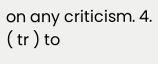on any criticism. 4. ( tr ) to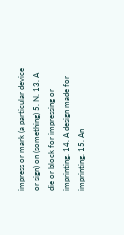impress or mark (a particular device or sign) on (something) 5. N. 13. A die or block for impressing or imprinting. 14. A design made for imprinting. 15. An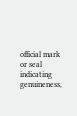official mark or seal indicating genuineness,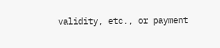validity, etc., or payment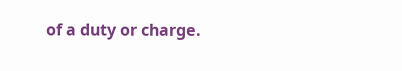of a duty or charge.